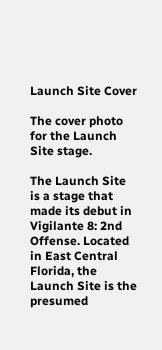Launch Site Cover

The cover photo for the Launch Site stage.

The Launch Site is a stage that made its debut in Vigilante 8: 2nd Offense. Located in East Central Florida, the Launch Site is the presumed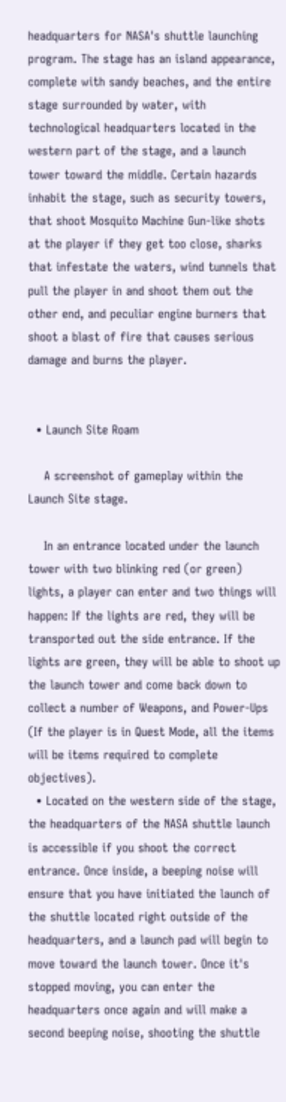headquarters for NASA's shuttle launching program. The stage has an island appearance, complete with sandy beaches, and the entire stage surrounded by water, with technological headquarters located in the western part of the stage, and a launch tower toward the middle. Certain hazards inhabit the stage, such as security towers, that shoot Mosquito Machine Gun-like shots at the player if they get too close, sharks that infestate the waters, wind tunnels that pull the player in and shoot them out the other end, and peculiar engine burners that shoot a blast of fire that causes serious damage and burns the player.


  • Launch Site Roam

    A screenshot of gameplay within the Launch Site stage.

    In an entrance located under the launch tower with two blinking red (or green) lights, a player can enter and two things will happen: If the lights are red, they will be transported out the side entrance. If the lights are green, they will be able to shoot up the launch tower and come back down to collect a number of Weapons, and Power-Ups (If the player is in Quest Mode, all the items will be items required to complete objectives).
  • Located on the western side of the stage, the headquarters of the NASA shuttle launch is accessible if you shoot the correct entrance. Once inside, a beeping noise will ensure that you have initiated the launch of the shuttle located right outside of the headquarters, and a launch pad will begin to move toward the launch tower. Once it's stopped moving, you can enter the headquarters once again and will make a second beeping noise, shooting the shuttle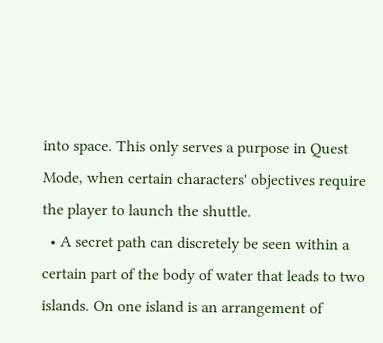into space. This only serves a purpose in Quest Mode, when certain characters' objectives require the player to launch the shuttle.
  • A secret path can discretely be seen within a certain part of the body of water that leads to two islands. On one island is an arrangement of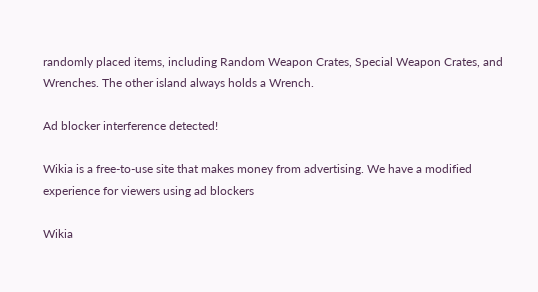randomly placed items, including Random Weapon Crates, Special Weapon Crates, and Wrenches. The other island always holds a Wrench.

Ad blocker interference detected!

Wikia is a free-to-use site that makes money from advertising. We have a modified experience for viewers using ad blockers

Wikia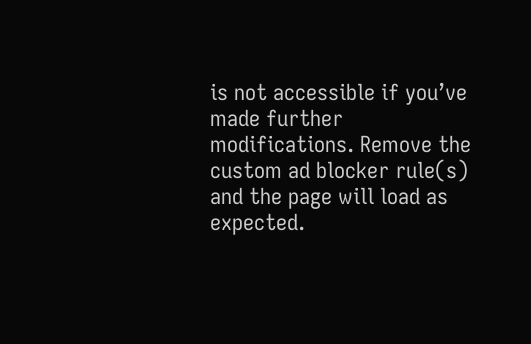is not accessible if you’ve made further modifications. Remove the custom ad blocker rule(s) and the page will load as expected.